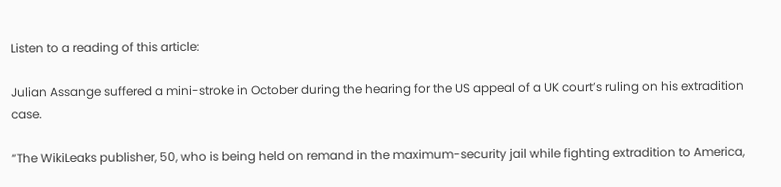Listen to a reading of this article:

Julian Assange suffered a mini-stroke in October during the hearing for the US appeal of a UK court’s ruling on his extradition case.

“The WikiLeaks publisher, 50, who is being held on remand in the maximum-security jail while fighting extradition to America,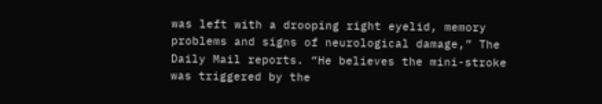was left with a drooping right eyelid, memory problems and signs of neurological damage,” The Daily Mail reports. “He believes the mini-stroke was triggered by the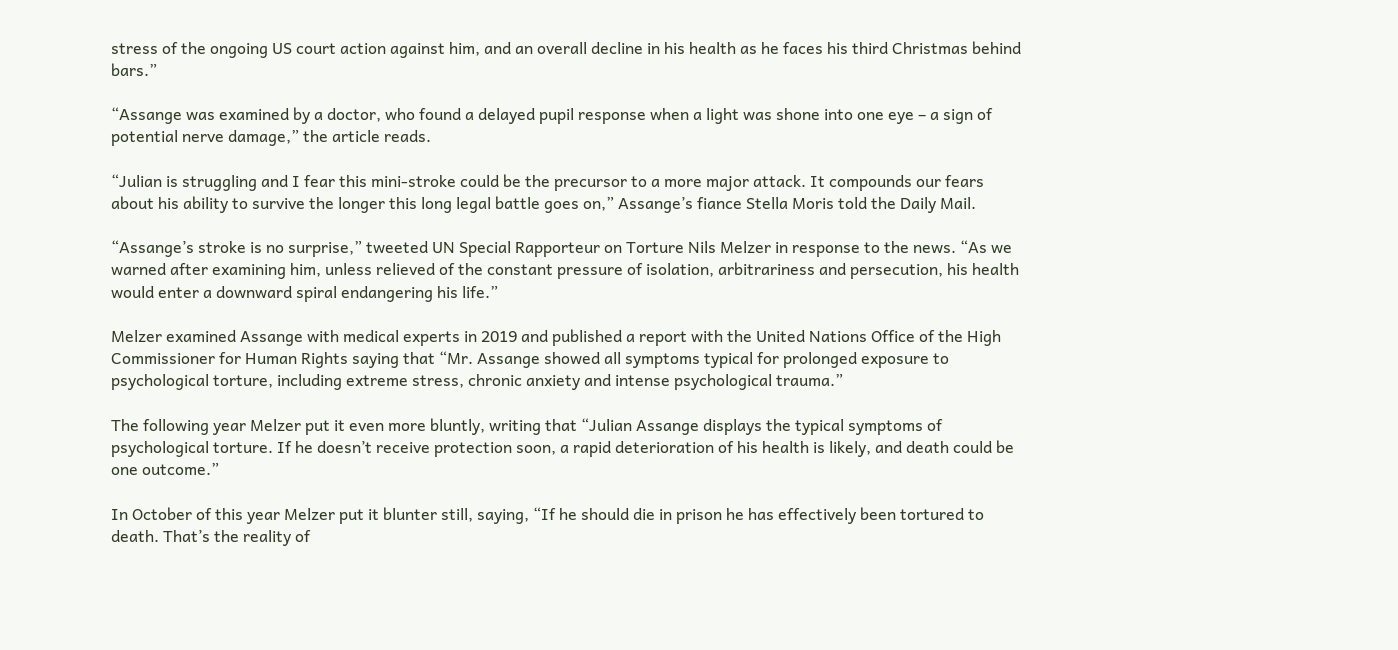stress of the ongoing US court action against him, and an overall decline in his health as he faces his third Christmas behind bars.”

“Assange was examined by a doctor, who found a delayed pupil response when a light was shone into one eye – a sign of potential nerve damage,” the article reads.

“Julian is struggling and I fear this mini-stroke could be the precursor to a more major attack. It compounds our fears about his ability to survive the longer this long legal battle goes on,” Assange’s fiance Stella Moris told the Daily Mail.

“Assange’s stroke is no surprise,” tweeted UN Special Rapporteur on Torture Nils Melzer in response to the news. “As we warned after examining him, unless relieved of the constant pressure of isolation, arbitrariness and persecution, his health would enter a downward spiral endangering his life.”

Melzer examined Assange with medical experts in 2019 and published a report with the United Nations Office of the High Commissioner for Human Rights saying that “Mr. Assange showed all symptoms typical for prolonged exposure to psychological torture, including extreme stress, chronic anxiety and intense psychological trauma.”

The following year Melzer put it even more bluntly, writing that “Julian Assange displays the typical symptoms of psychological torture. If he doesn’t receive protection soon, a rapid deterioration of his health is likely, and death could be one outcome.”

In October of this year Melzer put it blunter still, saying, “If he should die in prison he has effectively been tortured to death. That’s the reality of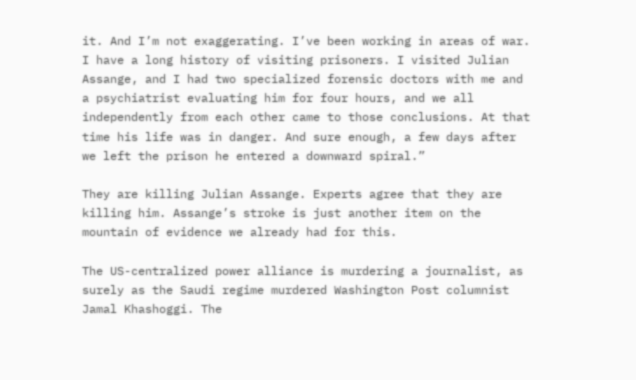it. And I’m not exaggerating. I’ve been working in areas of war. I have a long history of visiting prisoners. I visited Julian Assange, and I had two specialized forensic doctors with me and a psychiatrist evaluating him for four hours, and we all independently from each other came to those conclusions. At that time his life was in danger. And sure enough, a few days after we left the prison he entered a downward spiral.”

They are killing Julian Assange. Experts agree that they are killing him. Assange’s stroke is just another item on the mountain of evidence we already had for this.

The US-centralized power alliance is murdering a journalist, as surely as the Saudi regime murdered Washington Post columnist Jamal Khashoggi. The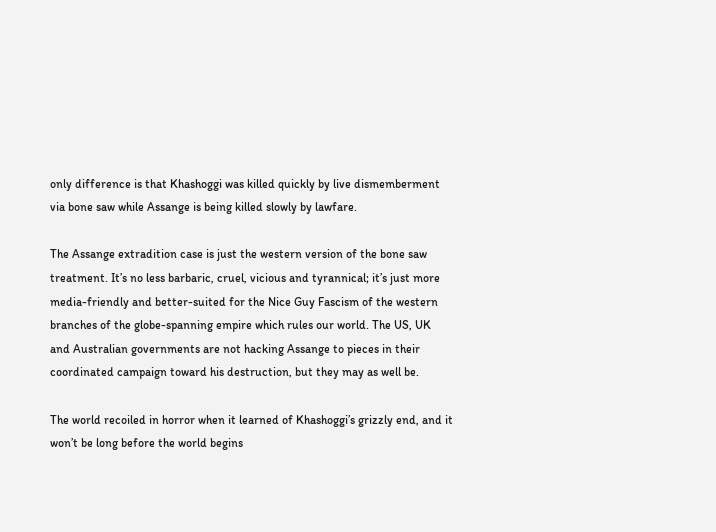only difference is that Khashoggi was killed quickly by live dismemberment via bone saw while Assange is being killed slowly by lawfare.

The Assange extradition case is just the western version of the bone saw treatment. It’s no less barbaric, cruel, vicious and tyrannical; it’s just more media-friendly and better-suited for the Nice Guy Fascism of the western branches of the globe-spanning empire which rules our world. The US, UK and Australian governments are not hacking Assange to pieces in their coordinated campaign toward his destruction, but they may as well be.

The world recoiled in horror when it learned of Khashoggi’s grizzly end, and it won’t be long before the world begins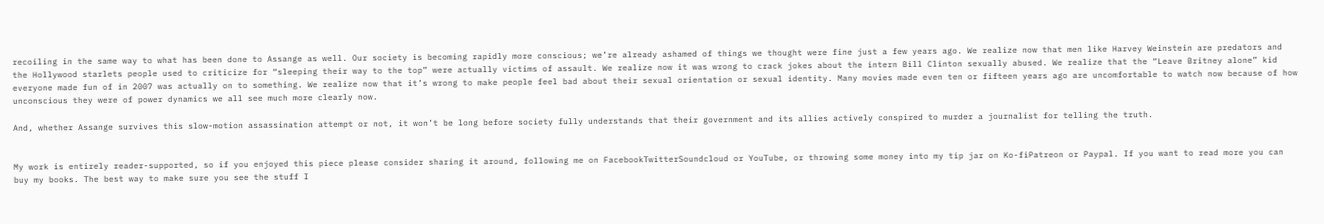recoiling in the same way to what has been done to Assange as well. Our society is becoming rapidly more conscious; we’re already ashamed of things we thought were fine just a few years ago. We realize now that men like Harvey Weinstein are predators and the Hollywood starlets people used to criticize for “sleeping their way to the top” were actually victims of assault. We realize now it was wrong to crack jokes about the intern Bill Clinton sexually abused. We realize that the “Leave Britney alone” kid everyone made fun of in 2007 was actually on to something. We realize now that it’s wrong to make people feel bad about their sexual orientation or sexual identity. Many movies made even ten or fifteen years ago are uncomfortable to watch now because of how unconscious they were of power dynamics we all see much more clearly now.

And, whether Assange survives this slow-motion assassination attempt or not, it won’t be long before society fully understands that their government and its allies actively conspired to murder a journalist for telling the truth.


My work is entirely reader-supported, so if you enjoyed this piece please consider sharing it around, following me on FacebookTwitterSoundcloud or YouTube, or throwing some money into my tip jar on Ko-fiPatreon or Paypal. If you want to read more you can buy my books. The best way to make sure you see the stuff I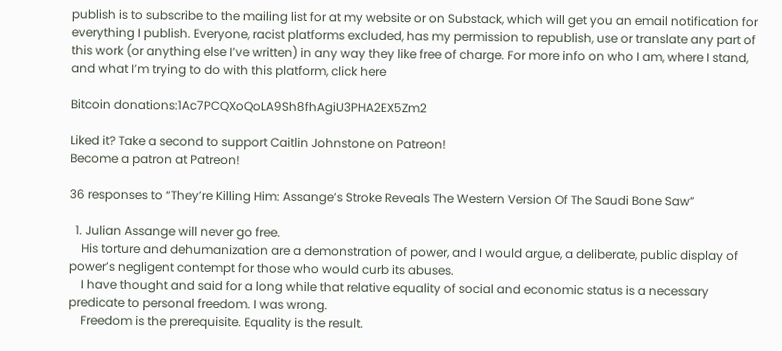publish is to subscribe to the mailing list for at my website or on Substack, which will get you an email notification for everything I publish. Everyone, racist platforms excluded, has my permission to republish, use or translate any part of this work (or anything else I’ve written) in any way they like free of charge. For more info on who I am, where I stand, and what I’m trying to do with this platform, click here

Bitcoin donations:1Ac7PCQXoQoLA9Sh8fhAgiU3PHA2EX5Zm2

Liked it? Take a second to support Caitlin Johnstone on Patreon!
Become a patron at Patreon!

36 responses to “They’re Killing Him: Assange’s Stroke Reveals The Western Version Of The Saudi Bone Saw”

  1. Julian Assange will never go free.
    His torture and dehumanization are a demonstration of power, and I would argue, a deliberate, public display of power’s negligent contempt for those who would curb its abuses.
    I have thought and said for a long while that relative equality of social and economic status is a necessary predicate to personal freedom. I was wrong.
    Freedom is the prerequisite. Equality is the result.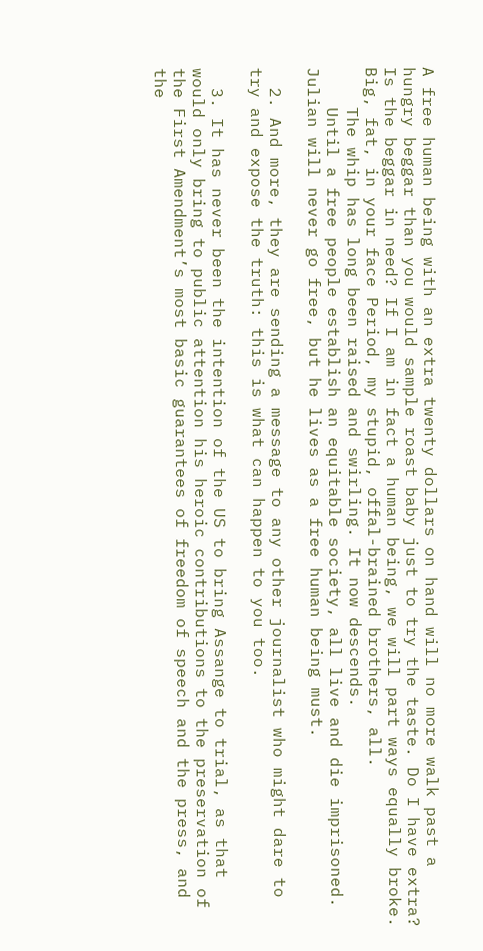A free human being with an extra twenty dollars on hand will no more walk past a hungry beggar than you would sample roast baby just to try the taste. Do I have extra? Is the beggar in need? If I am in fact a human being, we will part ways equally broke. Big, fat, in your face Period, my stupid, offal-brained brothers, all.
    The whip has long been raised and swirling. It now descends.
    Until a free people establish an equitable society, all live and die imprisoned. Julian will never go free, but he lives as a free human being must.

  2. And more, they are sending a message to any other journalist who might dare to try and expose the truth: this is what can happen to you too.

  3. It has never been the intention of the US to bring Assange to trial, as that would only bring to public attention his heroic contributions to the preservation of the First Amendment’s most basic guarantees of freedom of speech and the press, and the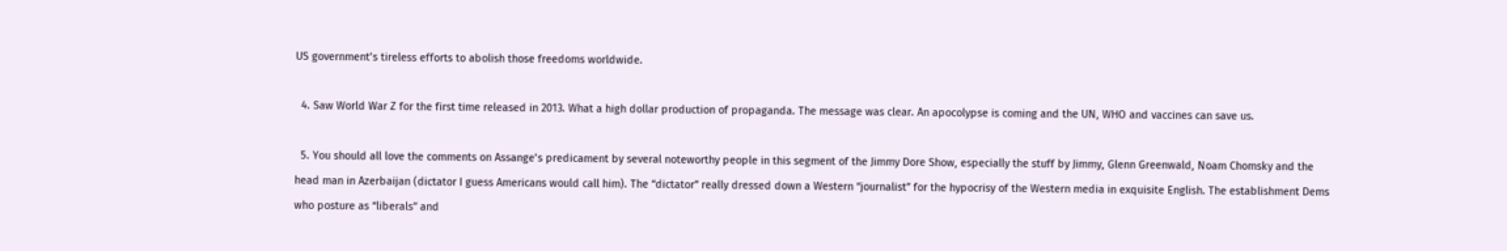US government’s tireless efforts to abolish those freedoms worldwide.

  4. Saw World War Z for the first time released in 2013. What a high dollar production of propaganda. The message was clear. An apocolypse is coming and the UN, WHO and vaccines can save us.

  5. You should all love the comments on Assange’s predicament by several noteworthy people in this segment of the Jimmy Dore Show, especially the stuff by Jimmy, Glenn Greenwald, Noam Chomsky and the head man in Azerbaijan (dictator I guess Americans would call him). The “dictator” really dressed down a Western “journalist” for the hypocrisy of the Western media in exquisite English. The establishment Dems who posture as “liberals” and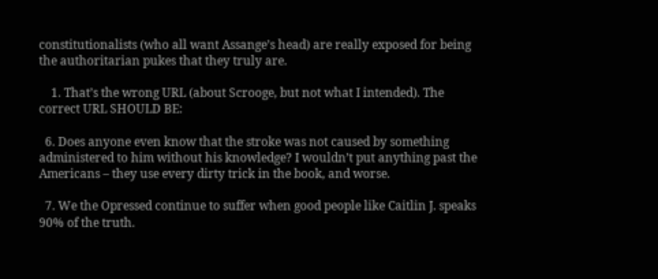constitutionalists (who all want Assange’s head) are really exposed for being the authoritarian pukes that they truly are.

    1. That’s the wrong URL (about Scrooge, but not what I intended). The correct URL SHOULD BE:

  6. Does anyone even know that the stroke was not caused by something administered to him without his knowledge? I wouldn’t put anything past the Americans – they use every dirty trick in the book, and worse.

  7. We the Opressed continue to suffer when good people like Caitlin J. speaks 90% of the truth.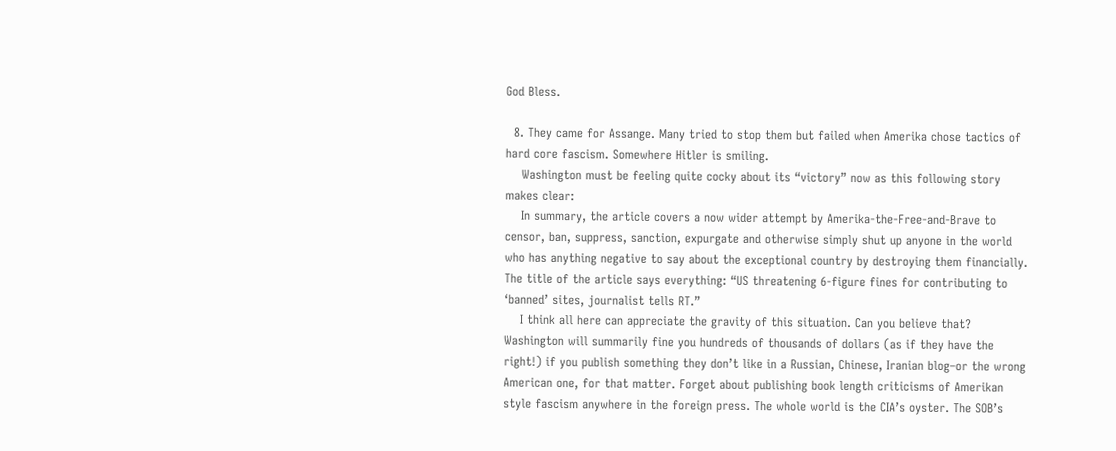God Bless.

  8. They came for Assange. Many tried to stop them but failed when Amerika chose tactics of hard core fascism. Somewhere Hitler is smiling.
    Washington must be feeling quite cocky about its “victory” now as this following story makes clear:
    In summary, the article covers a now wider attempt by Amerika-the-Free-and-Brave to censor, ban, suppress, sanction, expurgate and otherwise simply shut up anyone in the world who has anything negative to say about the exceptional country by destroying them financially. The title of the article says everything: “US threatening 6-figure fines for contributing to ‘banned’ sites, journalist tells RT.”
    I think all here can appreciate the gravity of this situation. Can you believe that? Washington will summarily fine you hundreds of thousands of dollars (as if they have the right!) if you publish something they don’t like in a Russian, Chinese, Iranian blog–or the wrong American one, for that matter. Forget about publishing book length criticisms of Amerikan style fascism anywhere in the foreign press. The whole world is the CIA’s oyster. The SOB’s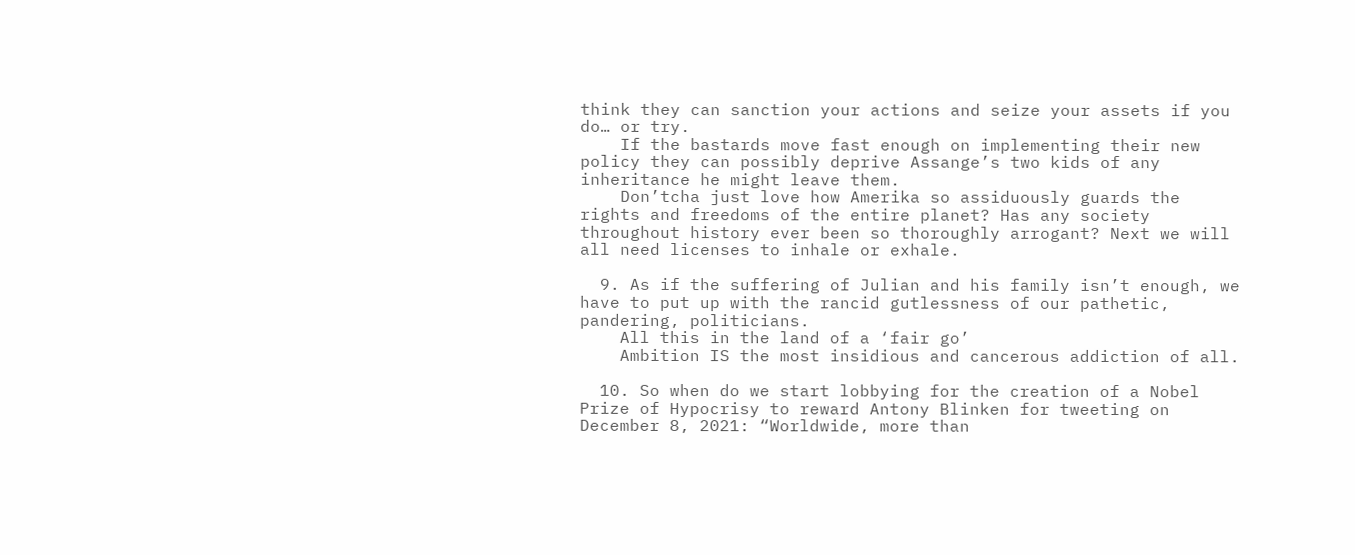think they can sanction your actions and seize your assets if you do… or try.
    If the bastards move fast enough on implementing their new policy they can possibly deprive Assange’s two kids of any inheritance he might leave them.
    Don’tcha just love how Amerika so assiduously guards the rights and freedoms of the entire planet? Has any society throughout history ever been so thoroughly arrogant? Next we will all need licenses to inhale or exhale.

  9. As if the suffering of Julian and his family isn’t enough, we have to put up with the rancid gutlessness of our pathetic, pandering, politicians.
    All this in the land of a ‘fair go’
    Ambition IS the most insidious and cancerous addiction of all.

  10. So when do we start lobbying for the creation of a Nobel Prize of Hypocrisy to reward Antony Blinken for tweeting on December 8, 2021: “Worldwide, more than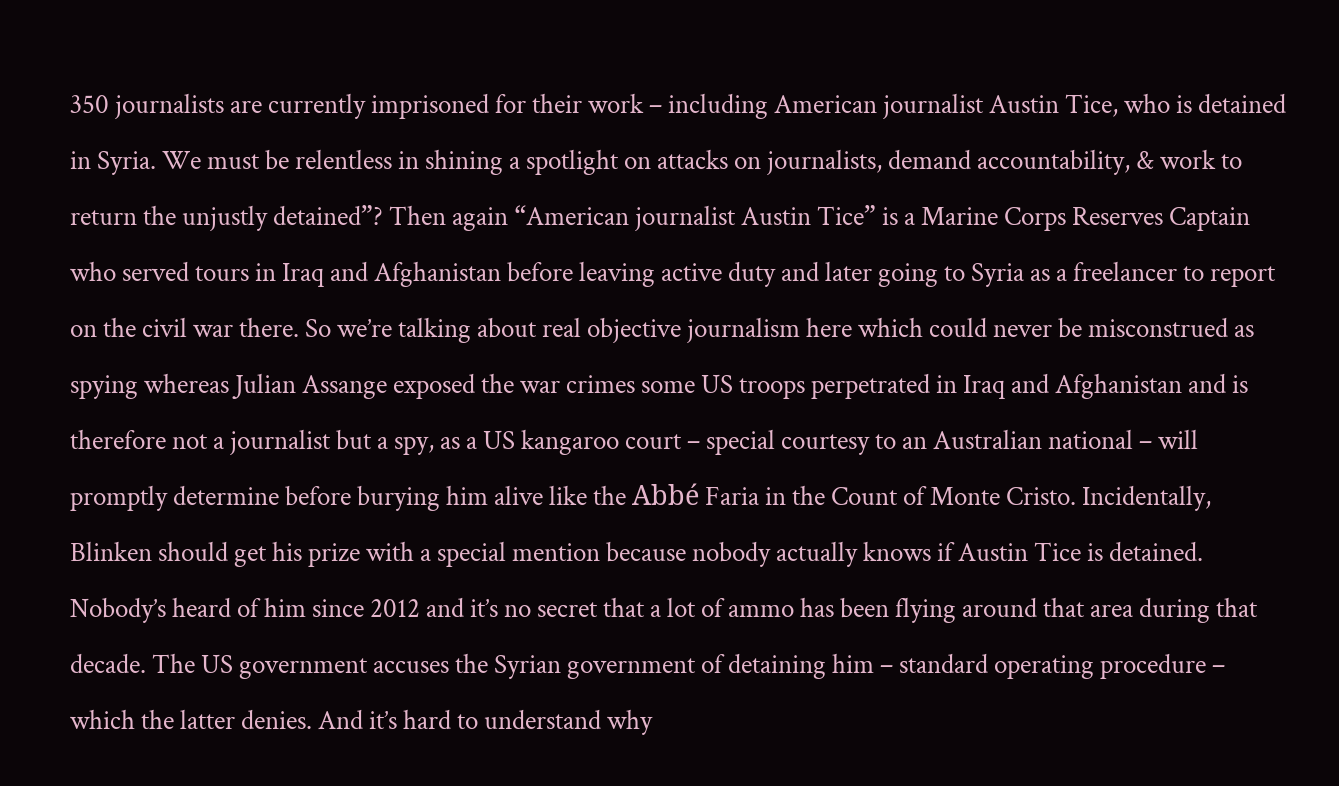350 journalists are currently imprisoned for their work – including American journalist Austin Tice, who is detained in Syria. We must be relentless in shining a spotlight on attacks on journalists, demand accountability, & work to return the unjustly detained”? Then again “American journalist Austin Tice” is a Marine Corps Reserves Captain who served tours in Iraq and Afghanistan before leaving active duty and later going to Syria as a freelancer to report on the civil war there. So we’re talking about real objective journalism here which could never be misconstrued as spying whereas Julian Assange exposed the war crimes some US troops perpetrated in Iraq and Afghanistan and is therefore not a journalist but a spy, as a US kangaroo court – special courtesy to an Australian national – will promptly determine before burying him alive like the Abbé Faria in the Count of Monte Cristo. Incidentally, Blinken should get his prize with a special mention because nobody actually knows if Austin Tice is detained. Nobody’s heard of him since 2012 and it’s no secret that a lot of ammo has been flying around that area during that decade. The US government accuses the Syrian government of detaining him – standard operating procedure – which the latter denies. And it’s hard to understand why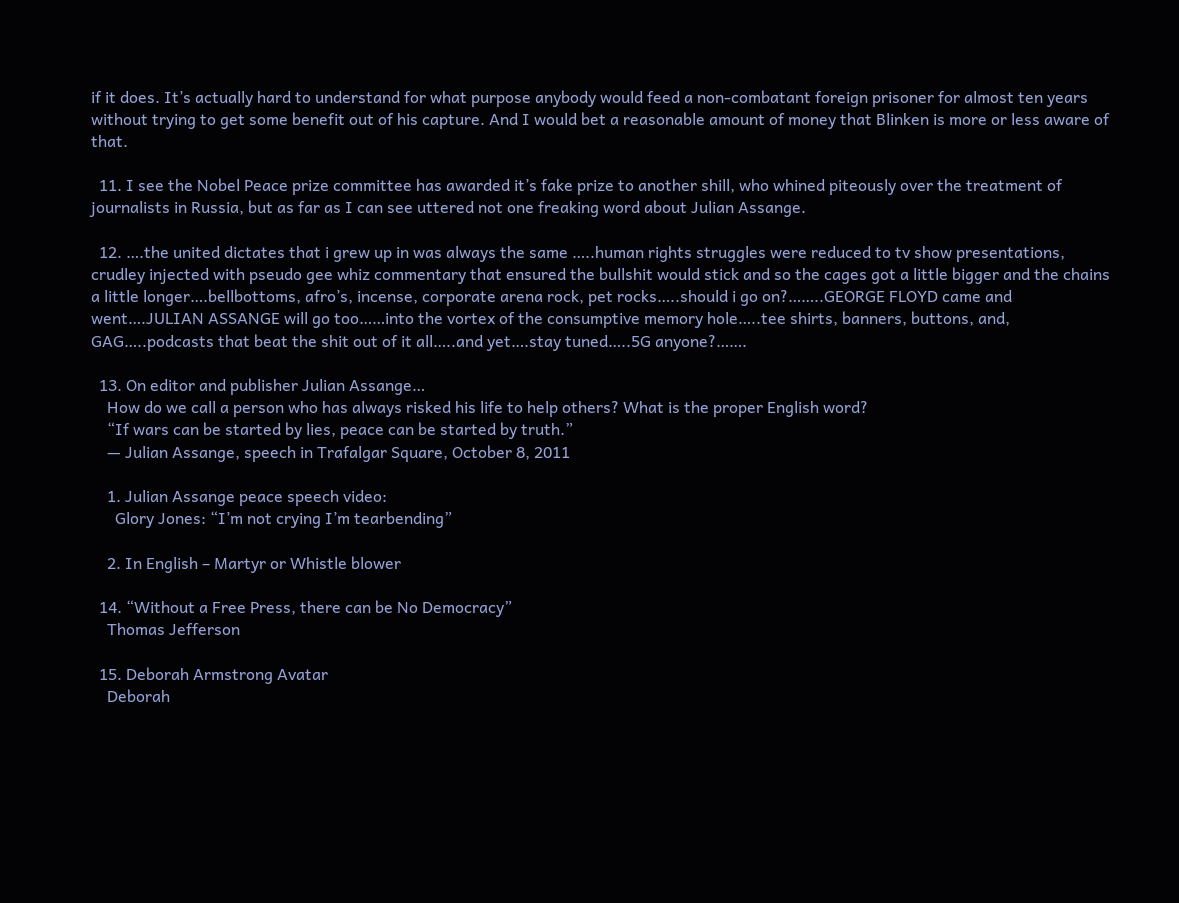if it does. It’s actually hard to understand for what purpose anybody would feed a non-combatant foreign prisoner for almost ten years without trying to get some benefit out of his capture. And I would bet a reasonable amount of money that Blinken is more or less aware of that.

  11. I see the Nobel Peace prize committee has awarded it’s fake prize to another shill, who whined piteously over the treatment of journalists in Russia, but as far as I can see uttered not one freaking word about Julian Assange.

  12. ….the united dictates that i grew up in was always the same …..human rights struggles were reduced to tv show presentations, crudley injected with pseudo gee whiz commentary that ensured the bullshit would stick and so the cages got a little bigger and the chains a little longer….bellbottoms, afro’s, incense, corporate arena rock, pet rocks…..should i go on?……..GEORGE FLOYD came and went….JULIAN ASSANGE will go too……into the vortex of the consumptive memory hole…..tee shirts, banners, buttons, and, GAG…..podcasts that beat the shit out of it all…..and yet….stay tuned…..5G anyone?…….

  13. On editor and publisher Julian Assange…
    How do we call a person who has always risked his life to help others? What is the proper English word?
    “If wars can be started by lies, peace can be started by truth.”
    — Julian Assange, speech in Trafalgar Square, October 8, 2011

    1. Julian Assange peace speech video:
      Glory Jones: “I’m not crying I’m tearbending”

    2. In English – Martyr or Whistle blower

  14. “Without a Free Press, there can be No Democracy”
    Thomas Jefferson

  15. Deborah Armstrong Avatar
    Deborah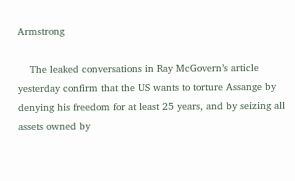Armstrong

    The leaked conversations in Ray McGovern’s article yesterday confirm that the US wants to torture Assange by denying his freedom for at least 25 years, and by seizing all assets owned by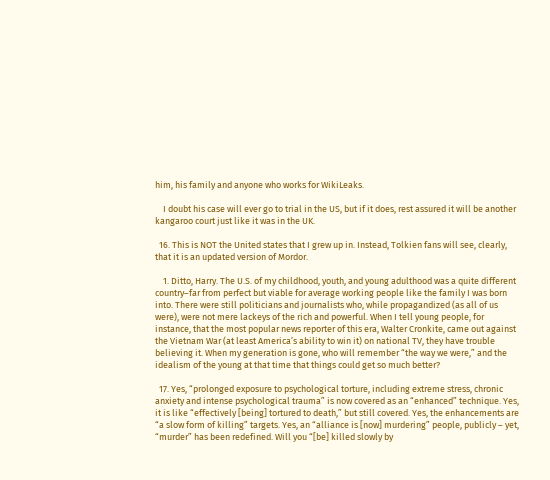him, his family and anyone who works for WikiLeaks.

    I doubt his case will ever go to trial in the US, but if it does, rest assured it will be another kangaroo court just like it was in the UK.

  16. This is NOT the United states that I grew up in. Instead, Tolkien fans will see, clearly, that it is an updated version of Mordor.

    1. Ditto, Harry. The U.S. of my childhood, youth, and young adulthood was a quite different country–far from perfect but viable for average working people like the family I was born into. There were still politicians and journalists who, while propagandized (as all of us were), were not mere lackeys of the rich and powerful. When I tell young people, for instance, that the most popular news reporter of this era, Walter Cronkite, came out against the Vietnam War (at least America’s ability to win it) on national TV, they have trouble believing it. When my generation is gone, who will remember “the way we were,” and the idealism of the young at that time that things could get so much better?

  17. Yes, “prolonged exposure to psychological torture, including extreme stress, chronic anxiety and intense psychological trauma” is now covered as an “enhanced” technique. Yes, it is like “effectively [being] tortured to death,” but still covered. Yes, the enhancements are “a slow form of killing” targets. Yes, an “alliance is [now] murdering” people, publicly – yet, “murder” has been redefined. Will you “[be] killed slowly by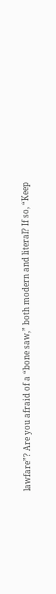lawfare”? Are you afraid of a “bone saw,” both modern and literal? If so, “Keep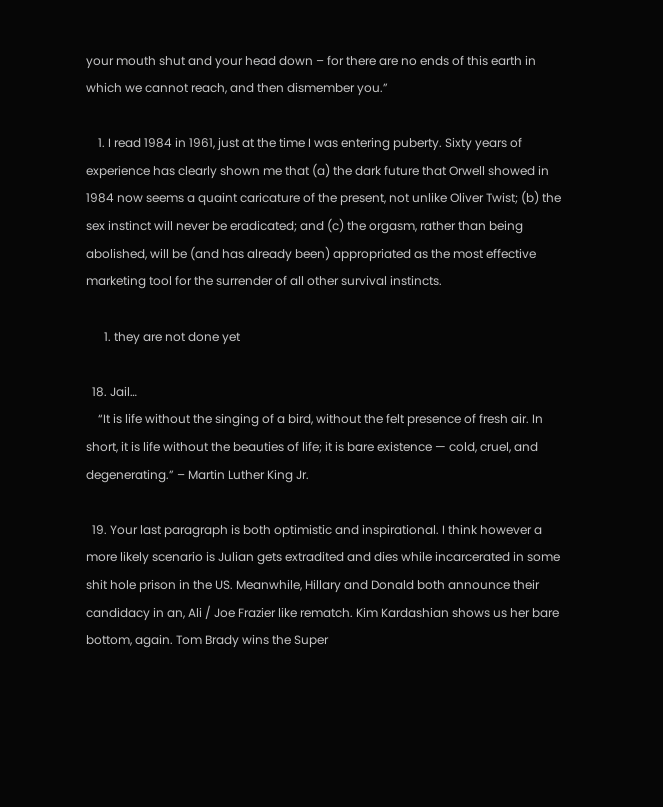your mouth shut and your head down – for there are no ends of this earth in which we cannot reach, and then dismember you.”

    1. I read 1984 in 1961, just at the time I was entering puberty. Sixty years of experience has clearly shown me that (a) the dark future that Orwell showed in 1984 now seems a quaint caricature of the present, not unlike Oliver Twist; (b) the sex instinct will never be eradicated; and (c) the orgasm, rather than being abolished, will be (and has already been) appropriated as the most effective marketing tool for the surrender of all other survival instincts.

      1. they are not done yet

  18. Jail…
    “It is life without the singing of a bird, without the felt presence of fresh air. In short, it is life without the beauties of life; it is bare existence — cold, cruel, and degenerating.” – Martin Luther King Jr.

  19. Your last paragraph is both optimistic and inspirational. I think however a more likely scenario is Julian gets extradited and dies while incarcerated in some shit hole prison in the US. Meanwhile, Hillary and Donald both announce their candidacy in an, Ali / Joe Frazier like rematch. Kim Kardashian shows us her bare bottom, again. Tom Brady wins the Super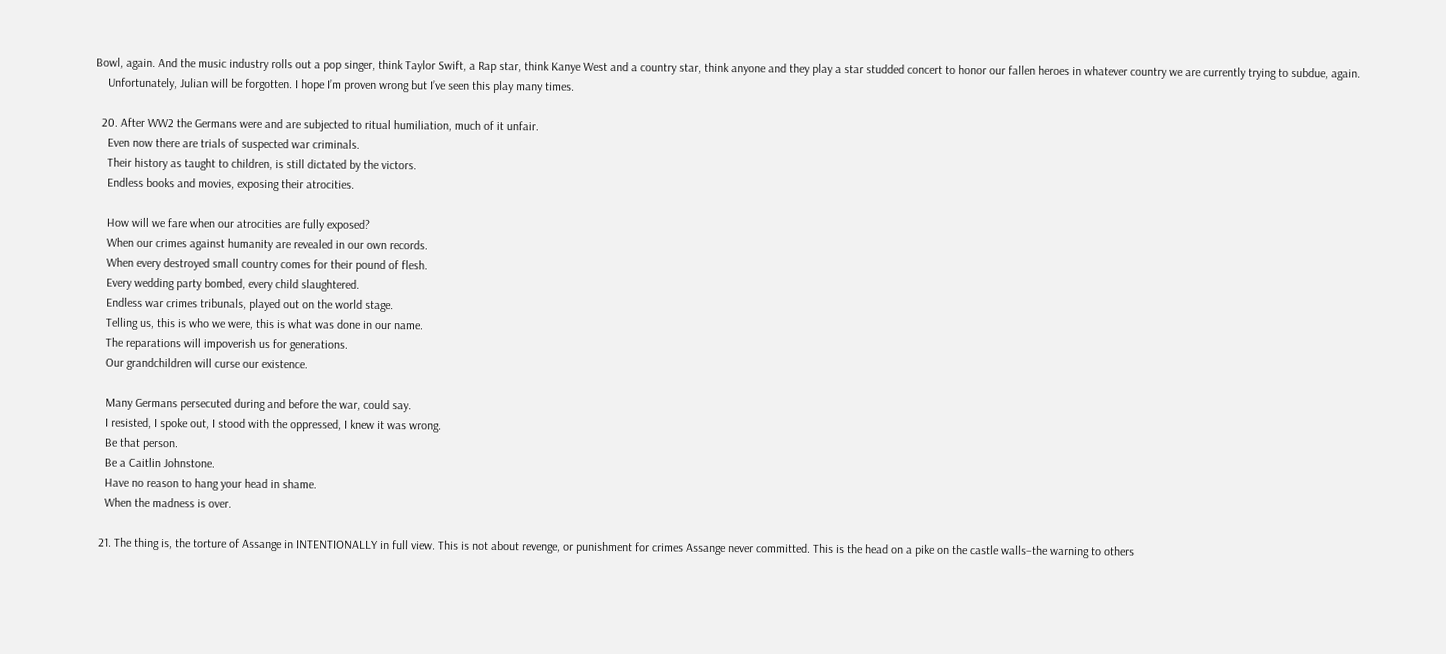Bowl, again. And the music industry rolls out a pop singer, think Taylor Swift, a Rap star, think Kanye West and a country star, think anyone and they play a star studded concert to honor our fallen heroes in whatever country we are currently trying to subdue, again.
    Unfortunately, Julian will be forgotten. I hope I’m proven wrong but I’ve seen this play many times.

  20. After WW2 the Germans were and are subjected to ritual humiliation, much of it unfair.
    Even now there are trials of suspected war criminals.
    Their history as taught to children, is still dictated by the victors.
    Endless books and movies, exposing their atrocities.

    How will we fare when our atrocities are fully exposed?
    When our crimes against humanity are revealed in our own records.
    When every destroyed small country comes for their pound of flesh.
    Every wedding party bombed, every child slaughtered.
    Endless war crimes tribunals, played out on the world stage.
    Telling us, this is who we were, this is what was done in our name.
    The reparations will impoverish us for generations.
    Our grandchildren will curse our existence.

    Many Germans persecuted during and before the war, could say.
    I resisted, I spoke out, I stood with the oppressed, I knew it was wrong.
    Be that person.
    Be a Caitlin Johnstone.
    Have no reason to hang your head in shame.
    When the madness is over.

  21. The thing is, the torture of Assange in INTENTIONALLY in full view. This is not about revenge, or punishment for crimes Assange never committed. This is the head on a pike on the castle walls–the warning to others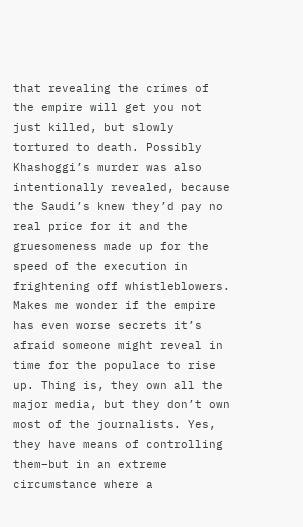that revealing the crimes of the empire will get you not just killed, but slowly tortured to death. Possibly Khashoggi’s murder was also intentionally revealed, because the Saudi’s knew they’d pay no real price for it and the gruesomeness made up for the speed of the execution in frightening off whistleblowers. Makes me wonder if the empire has even worse secrets it’s afraid someone might reveal in time for the populace to rise up. Thing is, they own all the major media, but they don’t own most of the journalists. Yes, they have means of controlling them–but in an extreme circumstance where a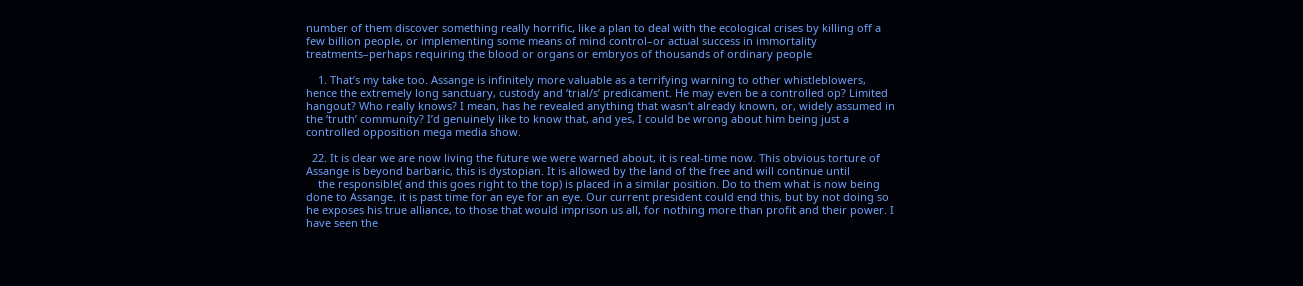number of them discover something really horrific, like a plan to deal with the ecological crises by killing off a few billion people, or implementing some means of mind control–or actual success in immortality treatments–perhaps requiring the blood or organs or embryos of thousands of ordinary people

    1. That’s my take too. Assange is infinitely more valuable as a terrifying warning to other whistleblowers, hence the extremely long sanctuary, custody and ‘trial/s’ predicament. He may even be a controlled op? Limited hangout? Who really knows? I mean, has he revealed anything that wasn’t already known, or, widely assumed in the ‘truth’ community? I’d genuinely like to know that, and yes, I could be wrong about him being just a controlled opposition mega media show.

  22. It is clear we are now living the future we were warned about, it is real-time now. This obvious torture of Assange is beyond barbaric, this is dystopian. It is allowed by the land of the free and will continue until
    the responsible( and this goes right to the top) is placed in a similar position. Do to them what is now being done to Assange. it is past time for an eye for an eye. Our current president could end this, but by not doing so he exposes his true alliance, to those that would imprison us all, for nothing more than profit and their power. I have seen the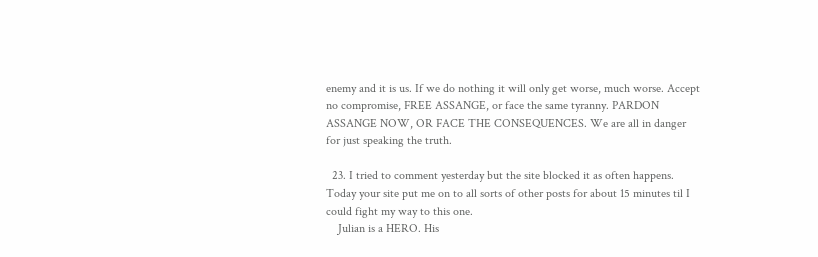enemy and it is us. If we do nothing it will only get worse, much worse. Accept no compromise, FREE ASSANGE, or face the same tyranny. PARDON ASSANGE NOW, OR FACE THE CONSEQUENCES. We are all in danger for just speaking the truth.

  23. I tried to comment yesterday but the site blocked it as often happens. Today your site put me on to all sorts of other posts for about 15 minutes til I could fight my way to this one.
    Julian is a HERO. His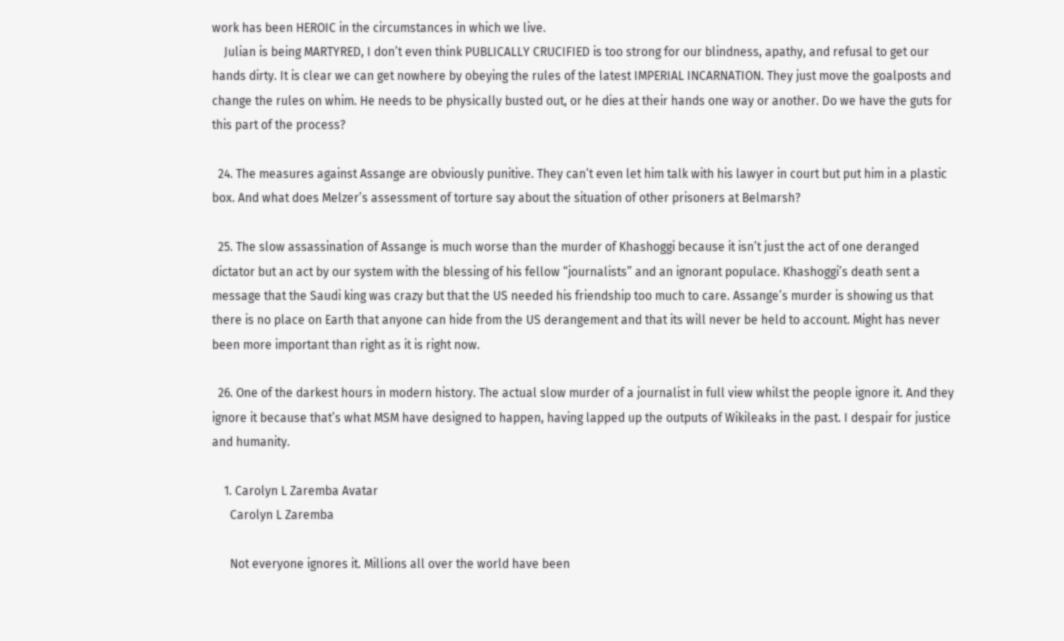work has been HEROIC in the circumstances in which we live.
    Julian is being MARTYRED, I don’t even think PUBLICALLY CRUCIFIED is too strong for our blindness, apathy, and refusal to get our hands dirty. It is clear we can get nowhere by obeying the rules of the latest IMPERIAL INCARNATION. They just move the goalposts and change the rules on whim. He needs to be physically busted out, or he dies at their hands one way or another. Do we have the guts for this part of the process?

  24. The measures against Assange are obviously punitive. They can’t even let him talk with his lawyer in court but put him in a plastic box. And what does Melzer’s assessment of torture say about the situation of other prisoners at Belmarsh?

  25. The slow assassination of Assange is much worse than the murder of Khashoggi because it isn’t just the act of one deranged dictator but an act by our system with the blessing of his fellow “journalists” and an ignorant populace. Khashoggi’s death sent a message that the Saudi king was crazy but that the US needed his friendship too much to care. Assange’s murder is showing us that there is no place on Earth that anyone can hide from the US derangement and that its will never be held to account. Might has never been more important than right as it is right now.

  26. One of the darkest hours in modern history. The actual slow murder of a journalist in full view whilst the people ignore it. And they ignore it because that’s what MSM have designed to happen, having lapped up the outputs of Wikileaks in the past. I despair for justice and humanity.

    1. Carolyn L Zaremba Avatar
      Carolyn L Zaremba

      Not everyone ignores it. Millions all over the world have been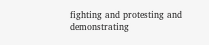fighting and protesting and demonstrating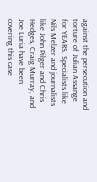against the persecution and torture of Julian Assange for YEARS. Specialists like Nils Melzer and journalists like John Pilger and Chris Hedges, Craig Murray, and Joe Luria have been covering this case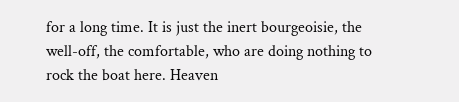for a long time. It is just the inert bourgeoisie, the well-off, the comfortable, who are doing nothing to rock the boat here. Heaven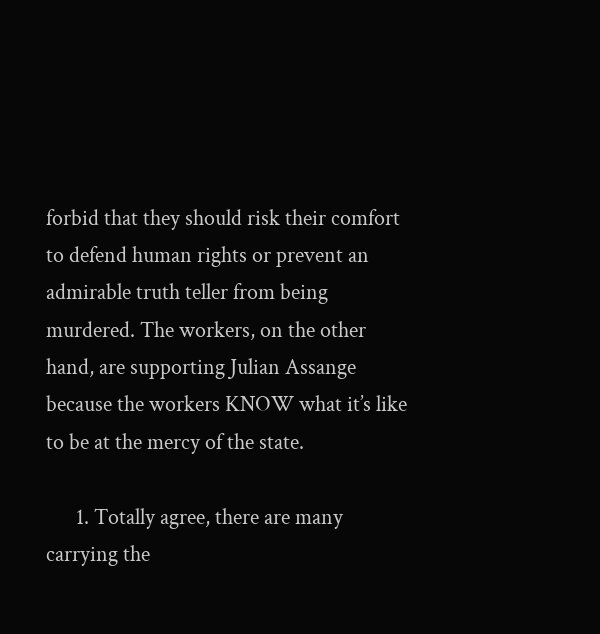forbid that they should risk their comfort to defend human rights or prevent an admirable truth teller from being murdered. The workers, on the other hand, are supporting Julian Assange because the workers KNOW what it’s like to be at the mercy of the state.

      1. Totally agree, there are many carrying the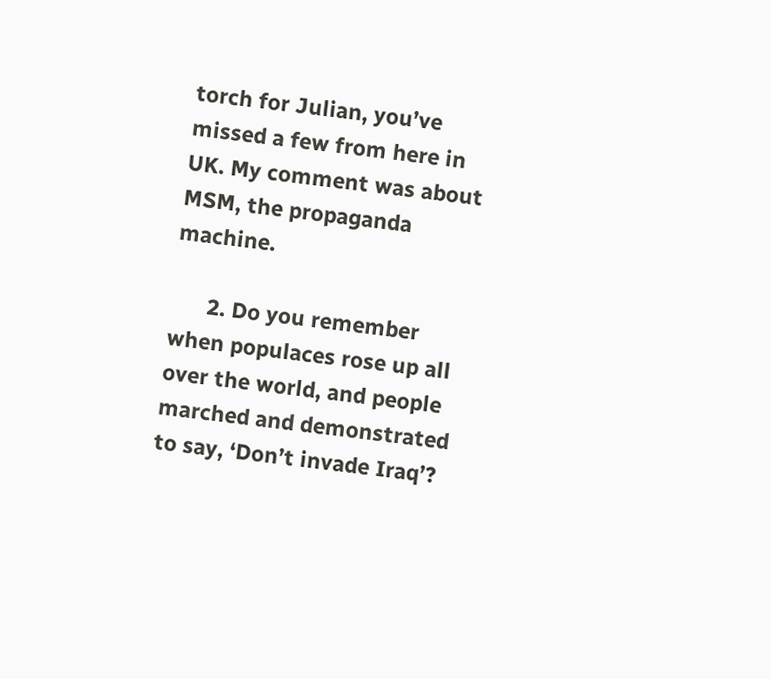torch for Julian, you’ve missed a few from here in UK. My comment was about MSM, the propaganda machine.

      2. Do you remember when populaces rose up all over the world, and people marched and demonstrated to say, ‘Don’t invade Iraq’?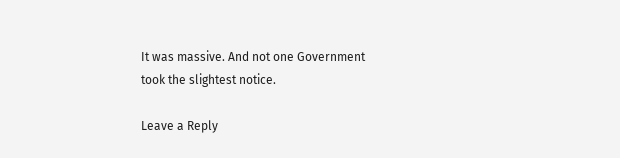It was massive. And not one Government took the slightest notice.

Leave a Reply